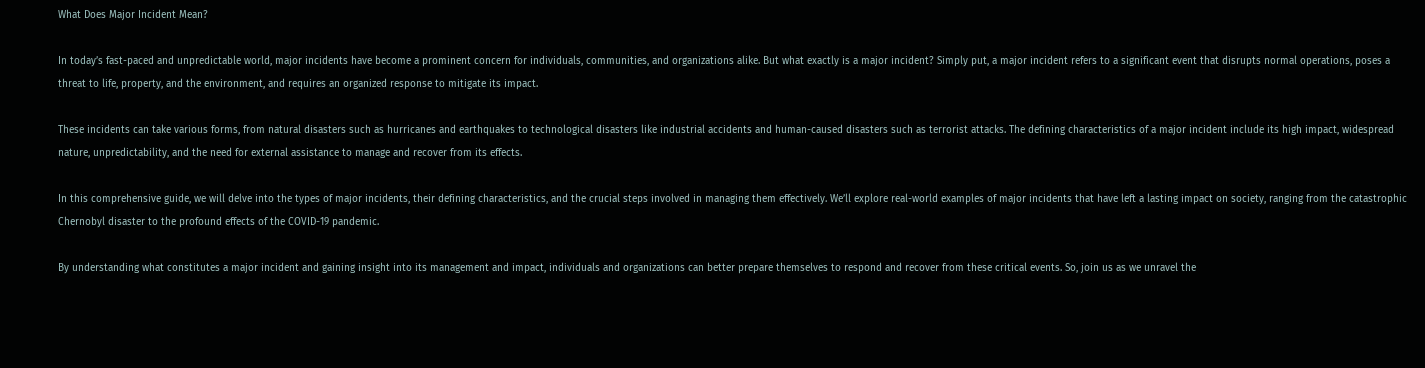What Does Major Incident Mean?

In today’s fast-paced and unpredictable world, major incidents have become a prominent concern for individuals, communities, and organizations alike. But what exactly is a major incident? Simply put, a major incident refers to a significant event that disrupts normal operations, poses a threat to life, property, and the environment, and requires an organized response to mitigate its impact.

These incidents can take various forms, from natural disasters such as hurricanes and earthquakes to technological disasters like industrial accidents and human-caused disasters such as terrorist attacks. The defining characteristics of a major incident include its high impact, widespread nature, unpredictability, and the need for external assistance to manage and recover from its effects.

In this comprehensive guide, we will delve into the types of major incidents, their defining characteristics, and the crucial steps involved in managing them effectively. We’ll explore real-world examples of major incidents that have left a lasting impact on society, ranging from the catastrophic Chernobyl disaster to the profound effects of the COVID-19 pandemic.

By understanding what constitutes a major incident and gaining insight into its management and impact, individuals and organizations can better prepare themselves to respond and recover from these critical events. So, join us as we unravel the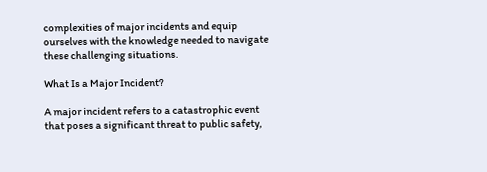complexities of major incidents and equip ourselves with the knowledge needed to navigate these challenging situations.

What Is a Major Incident?

A major incident refers to a catastrophic event that poses a significant threat to public safety,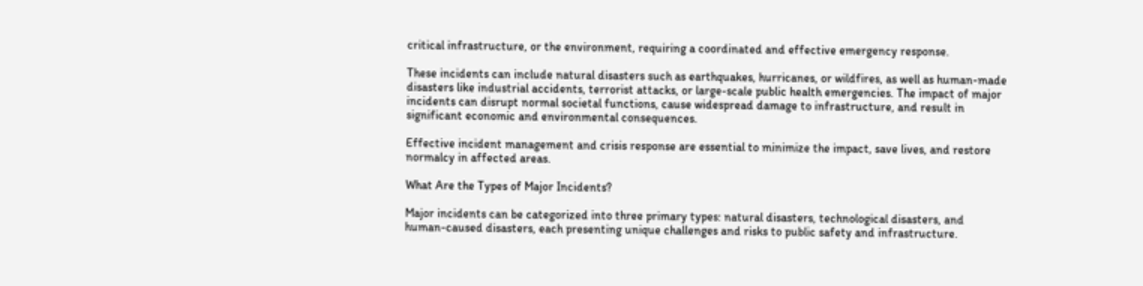critical infrastructure, or the environment, requiring a coordinated and effective emergency response.

These incidents can include natural disasters such as earthquakes, hurricanes, or wildfires, as well as human-made disasters like industrial accidents, terrorist attacks, or large-scale public health emergencies. The impact of major incidents can disrupt normal societal functions, cause widespread damage to infrastructure, and result in significant economic and environmental consequences.

Effective incident management and crisis response are essential to minimize the impact, save lives, and restore normalcy in affected areas.

What Are the Types of Major Incidents?

Major incidents can be categorized into three primary types: natural disasters, technological disasters, and human-caused disasters, each presenting unique challenges and risks to public safety and infrastructure.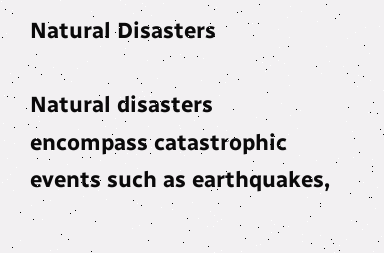Natural Disasters

Natural disasters encompass catastrophic events such as earthquakes,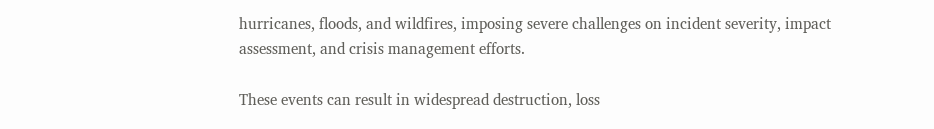hurricanes, floods, and wildfires, imposing severe challenges on incident severity, impact assessment, and crisis management efforts.

These events can result in widespread destruction, loss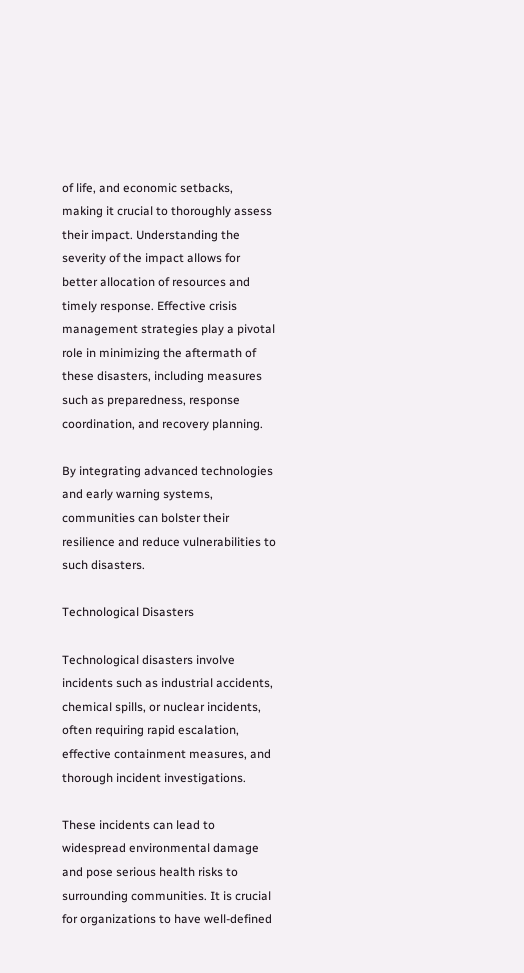of life, and economic setbacks, making it crucial to thoroughly assess their impact. Understanding the severity of the impact allows for better allocation of resources and timely response. Effective crisis management strategies play a pivotal role in minimizing the aftermath of these disasters, including measures such as preparedness, response coordination, and recovery planning.

By integrating advanced technologies and early warning systems, communities can bolster their resilience and reduce vulnerabilities to such disasters.

Technological Disasters

Technological disasters involve incidents such as industrial accidents, chemical spills, or nuclear incidents, often requiring rapid escalation, effective containment measures, and thorough incident investigations.

These incidents can lead to widespread environmental damage and pose serious health risks to surrounding communities. It is crucial for organizations to have well-defined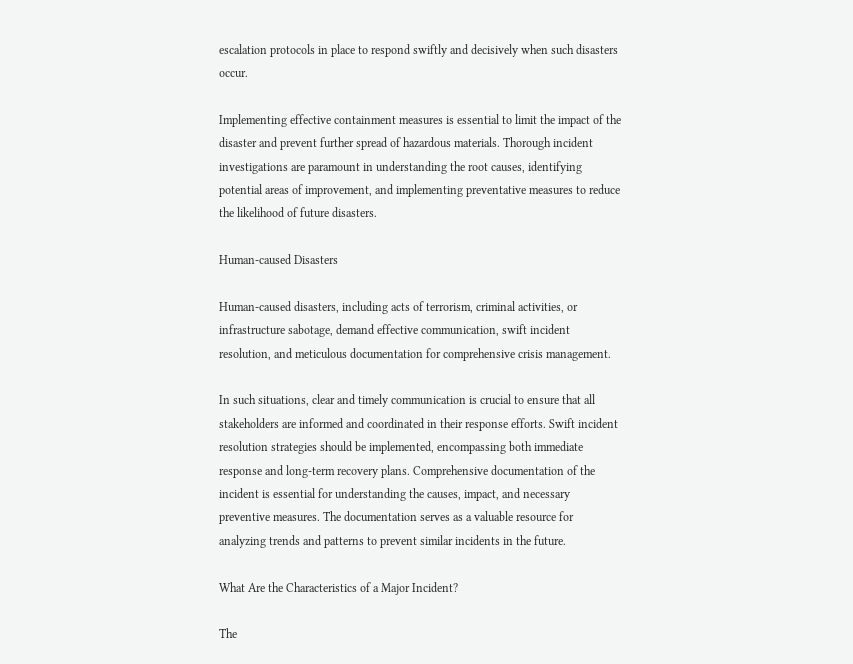escalation protocols in place to respond swiftly and decisively when such disasters occur.

Implementing effective containment measures is essential to limit the impact of the disaster and prevent further spread of hazardous materials. Thorough incident investigations are paramount in understanding the root causes, identifying potential areas of improvement, and implementing preventative measures to reduce the likelihood of future disasters.

Human-caused Disasters

Human-caused disasters, including acts of terrorism, criminal activities, or infrastructure sabotage, demand effective communication, swift incident resolution, and meticulous documentation for comprehensive crisis management.

In such situations, clear and timely communication is crucial to ensure that all stakeholders are informed and coordinated in their response efforts. Swift incident resolution strategies should be implemented, encompassing both immediate response and long-term recovery plans. Comprehensive documentation of the incident is essential for understanding the causes, impact, and necessary preventive measures. The documentation serves as a valuable resource for analyzing trends and patterns to prevent similar incidents in the future.

What Are the Characteristics of a Major Incident?

The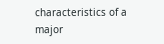characteristics of a major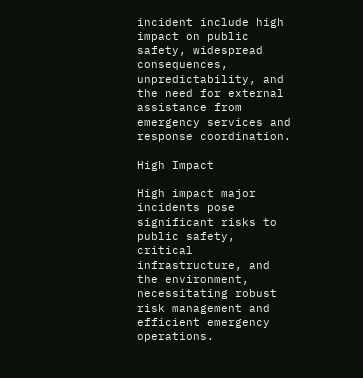incident include high impact on public safety, widespread consequences, unpredictability, and the need for external assistance from emergency services and response coordination.

High Impact

High impact major incidents pose significant risks to public safety, critical infrastructure, and the environment, necessitating robust risk management and efficient emergency operations.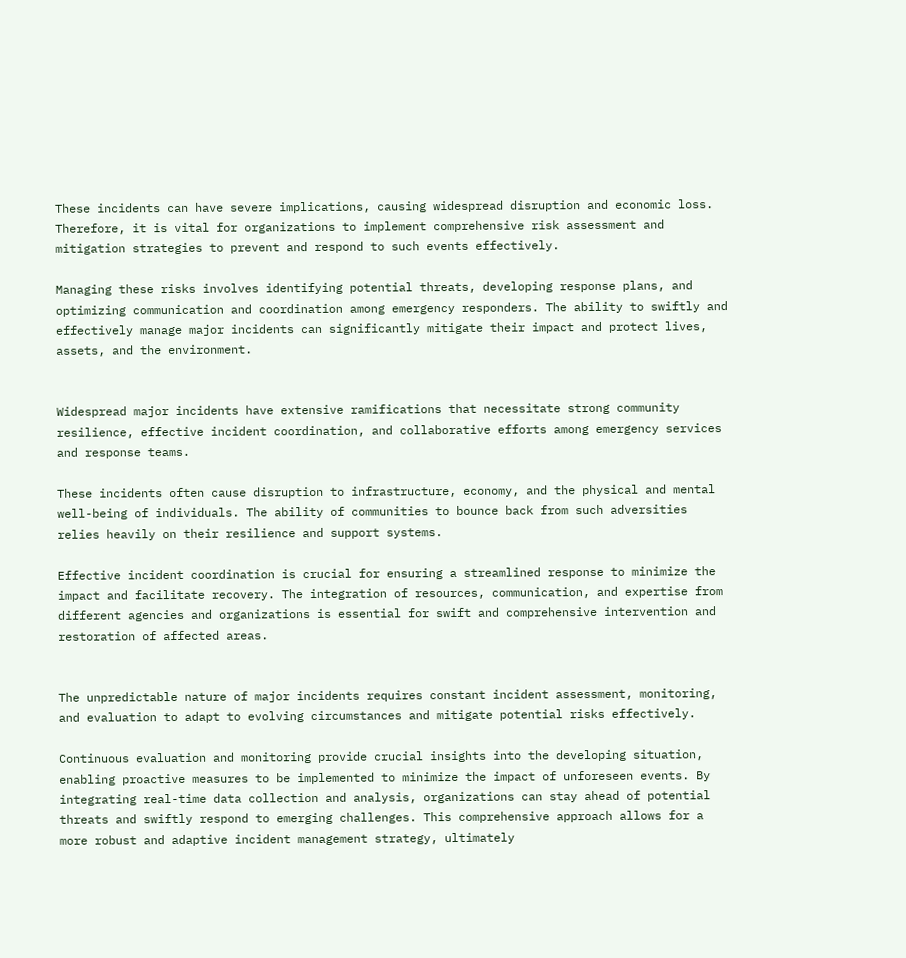These incidents can have severe implications, causing widespread disruption and economic loss. Therefore, it is vital for organizations to implement comprehensive risk assessment and mitigation strategies to prevent and respond to such events effectively.

Managing these risks involves identifying potential threats, developing response plans, and optimizing communication and coordination among emergency responders. The ability to swiftly and effectively manage major incidents can significantly mitigate their impact and protect lives, assets, and the environment.


Widespread major incidents have extensive ramifications that necessitate strong community resilience, effective incident coordination, and collaborative efforts among emergency services and response teams.

These incidents often cause disruption to infrastructure, economy, and the physical and mental well-being of individuals. The ability of communities to bounce back from such adversities relies heavily on their resilience and support systems.

Effective incident coordination is crucial for ensuring a streamlined response to minimize the impact and facilitate recovery. The integration of resources, communication, and expertise from different agencies and organizations is essential for swift and comprehensive intervention and restoration of affected areas.


The unpredictable nature of major incidents requires constant incident assessment, monitoring, and evaluation to adapt to evolving circumstances and mitigate potential risks effectively.

Continuous evaluation and monitoring provide crucial insights into the developing situation, enabling proactive measures to be implemented to minimize the impact of unforeseen events. By integrating real-time data collection and analysis, organizations can stay ahead of potential threats and swiftly respond to emerging challenges. This comprehensive approach allows for a more robust and adaptive incident management strategy, ultimately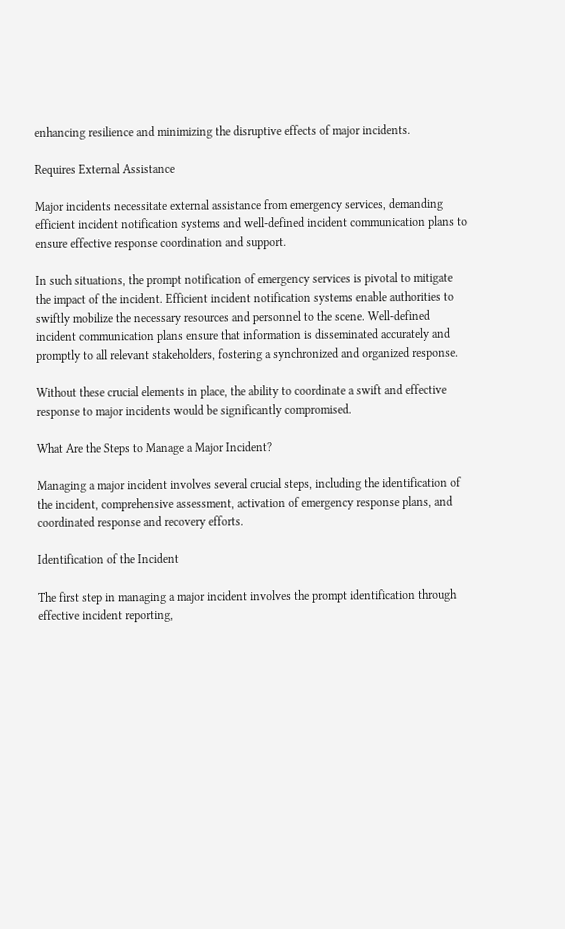enhancing resilience and minimizing the disruptive effects of major incidents.

Requires External Assistance

Major incidents necessitate external assistance from emergency services, demanding efficient incident notification systems and well-defined incident communication plans to ensure effective response coordination and support.

In such situations, the prompt notification of emergency services is pivotal to mitigate the impact of the incident. Efficient incident notification systems enable authorities to swiftly mobilize the necessary resources and personnel to the scene. Well-defined incident communication plans ensure that information is disseminated accurately and promptly to all relevant stakeholders, fostering a synchronized and organized response.

Without these crucial elements in place, the ability to coordinate a swift and effective response to major incidents would be significantly compromised.

What Are the Steps to Manage a Major Incident?

Managing a major incident involves several crucial steps, including the identification of the incident, comprehensive assessment, activation of emergency response plans, and coordinated response and recovery efforts.

Identification of the Incident

The first step in managing a major incident involves the prompt identification through effective incident reporting,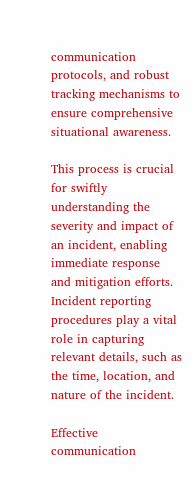communication protocols, and robust tracking mechanisms to ensure comprehensive situational awareness.

This process is crucial for swiftly understanding the severity and impact of an incident, enabling immediate response and mitigation efforts. Incident reporting procedures play a vital role in capturing relevant details, such as the time, location, and nature of the incident.

Effective communication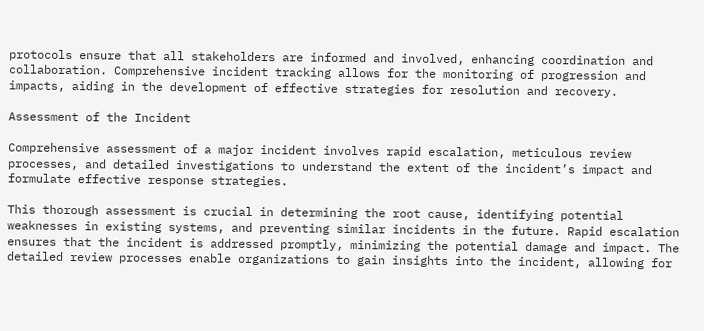protocols ensure that all stakeholders are informed and involved, enhancing coordination and collaboration. Comprehensive incident tracking allows for the monitoring of progression and impacts, aiding in the development of effective strategies for resolution and recovery.

Assessment of the Incident

Comprehensive assessment of a major incident involves rapid escalation, meticulous review processes, and detailed investigations to understand the extent of the incident’s impact and formulate effective response strategies.

This thorough assessment is crucial in determining the root cause, identifying potential weaknesses in existing systems, and preventing similar incidents in the future. Rapid escalation ensures that the incident is addressed promptly, minimizing the potential damage and impact. The detailed review processes enable organizations to gain insights into the incident, allowing for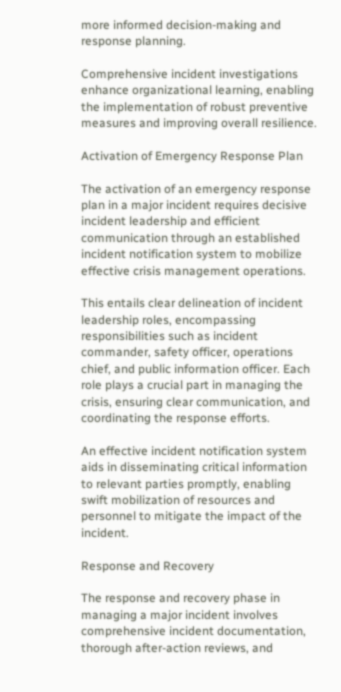more informed decision-making and response planning.

Comprehensive incident investigations enhance organizational learning, enabling the implementation of robust preventive measures and improving overall resilience.

Activation of Emergency Response Plan

The activation of an emergency response plan in a major incident requires decisive incident leadership and efficient communication through an established incident notification system to mobilize effective crisis management operations.

This entails clear delineation of incident leadership roles, encompassing responsibilities such as incident commander, safety officer, operations chief, and public information officer. Each role plays a crucial part in managing the crisis, ensuring clear communication, and coordinating the response efforts.

An effective incident notification system aids in disseminating critical information to relevant parties promptly, enabling swift mobilization of resources and personnel to mitigate the impact of the incident.

Response and Recovery

The response and recovery phase in managing a major incident involves comprehensive incident documentation, thorough after-action reviews, and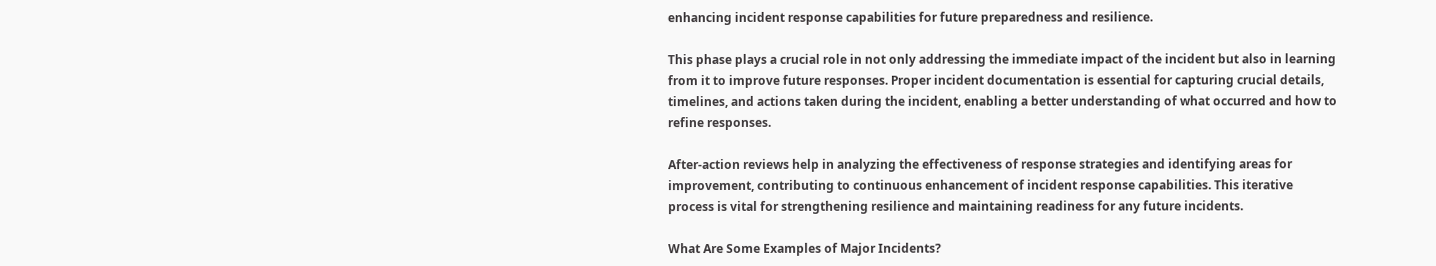enhancing incident response capabilities for future preparedness and resilience.

This phase plays a crucial role in not only addressing the immediate impact of the incident but also in learning from it to improve future responses. Proper incident documentation is essential for capturing crucial details, timelines, and actions taken during the incident, enabling a better understanding of what occurred and how to refine responses.

After-action reviews help in analyzing the effectiveness of response strategies and identifying areas for improvement, contributing to continuous enhancement of incident response capabilities. This iterative process is vital for strengthening resilience and maintaining readiness for any future incidents.

What Are Some Examples of Major Incidents?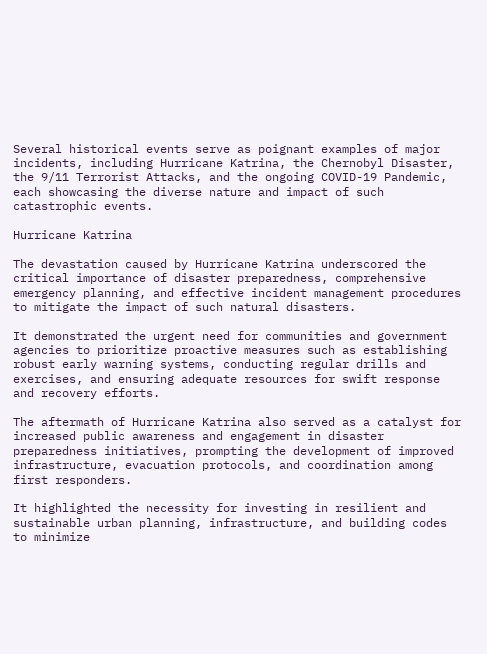Several historical events serve as poignant examples of major incidents, including Hurricane Katrina, the Chernobyl Disaster, the 9/11 Terrorist Attacks, and the ongoing COVID-19 Pandemic, each showcasing the diverse nature and impact of such catastrophic events.

Hurricane Katrina

The devastation caused by Hurricane Katrina underscored the critical importance of disaster preparedness, comprehensive emergency planning, and effective incident management procedures to mitigate the impact of such natural disasters.

It demonstrated the urgent need for communities and government agencies to prioritize proactive measures such as establishing robust early warning systems, conducting regular drills and exercises, and ensuring adequate resources for swift response and recovery efforts.

The aftermath of Hurricane Katrina also served as a catalyst for increased public awareness and engagement in disaster preparedness initiatives, prompting the development of improved infrastructure, evacuation protocols, and coordination among first responders.

It highlighted the necessity for investing in resilient and sustainable urban planning, infrastructure, and building codes to minimize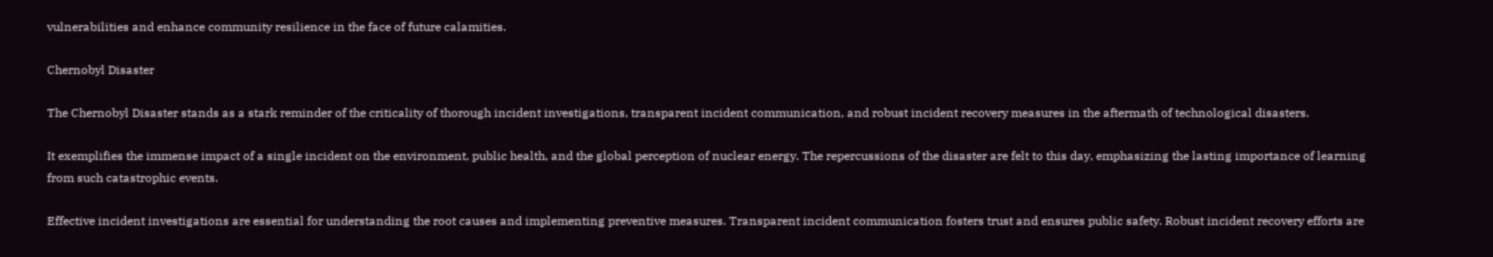vulnerabilities and enhance community resilience in the face of future calamities.

Chernobyl Disaster

The Chernobyl Disaster stands as a stark reminder of the criticality of thorough incident investigations, transparent incident communication, and robust incident recovery measures in the aftermath of technological disasters.

It exemplifies the immense impact of a single incident on the environment, public health, and the global perception of nuclear energy. The repercussions of the disaster are felt to this day, emphasizing the lasting importance of learning from such catastrophic events.

Effective incident investigations are essential for understanding the root causes and implementing preventive measures. Transparent incident communication fosters trust and ensures public safety. Robust incident recovery efforts are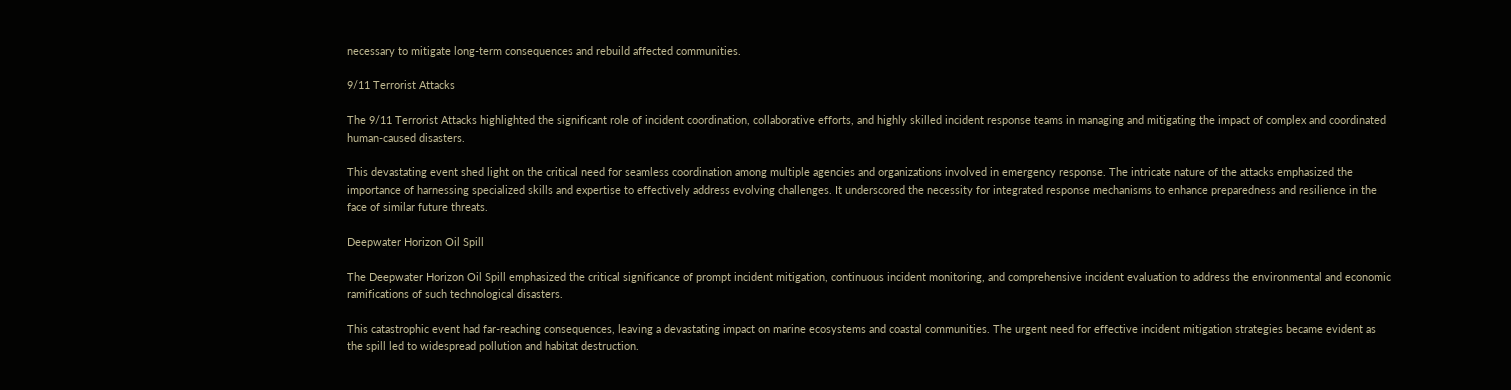necessary to mitigate long-term consequences and rebuild affected communities.

9/11 Terrorist Attacks

The 9/11 Terrorist Attacks highlighted the significant role of incident coordination, collaborative efforts, and highly skilled incident response teams in managing and mitigating the impact of complex and coordinated human-caused disasters.

This devastating event shed light on the critical need for seamless coordination among multiple agencies and organizations involved in emergency response. The intricate nature of the attacks emphasized the importance of harnessing specialized skills and expertise to effectively address evolving challenges. It underscored the necessity for integrated response mechanisms to enhance preparedness and resilience in the face of similar future threats.

Deepwater Horizon Oil Spill

The Deepwater Horizon Oil Spill emphasized the critical significance of prompt incident mitigation, continuous incident monitoring, and comprehensive incident evaluation to address the environmental and economic ramifications of such technological disasters.

This catastrophic event had far-reaching consequences, leaving a devastating impact on marine ecosystems and coastal communities. The urgent need for effective incident mitigation strategies became evident as the spill led to widespread pollution and habitat destruction.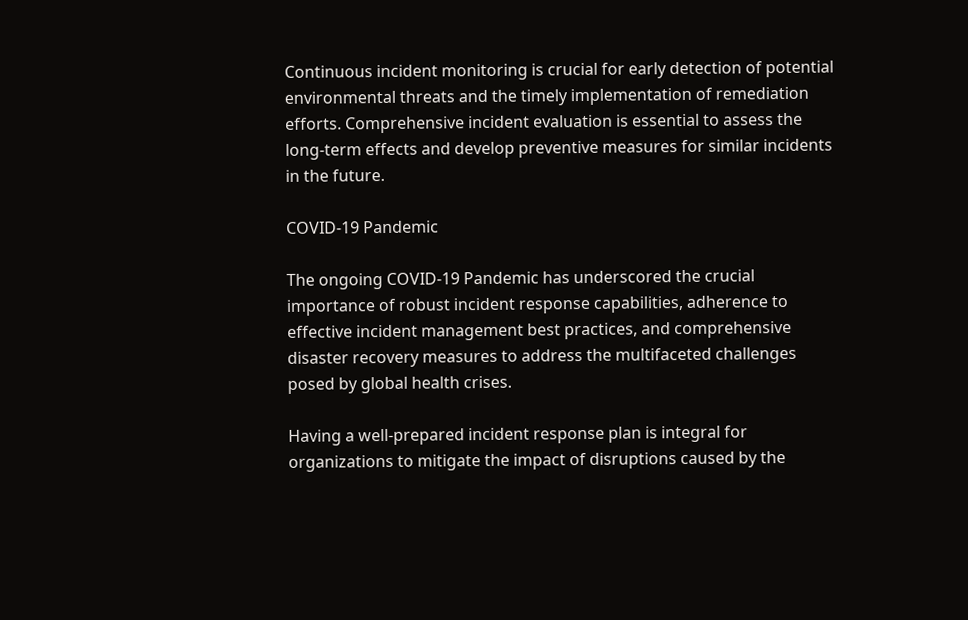Continuous incident monitoring is crucial for early detection of potential environmental threats and the timely implementation of remediation efforts. Comprehensive incident evaluation is essential to assess the long-term effects and develop preventive measures for similar incidents in the future.

COVID-19 Pandemic

The ongoing COVID-19 Pandemic has underscored the crucial importance of robust incident response capabilities, adherence to effective incident management best practices, and comprehensive disaster recovery measures to address the multifaceted challenges posed by global health crises.

Having a well-prepared incident response plan is integral for organizations to mitigate the impact of disruptions caused by the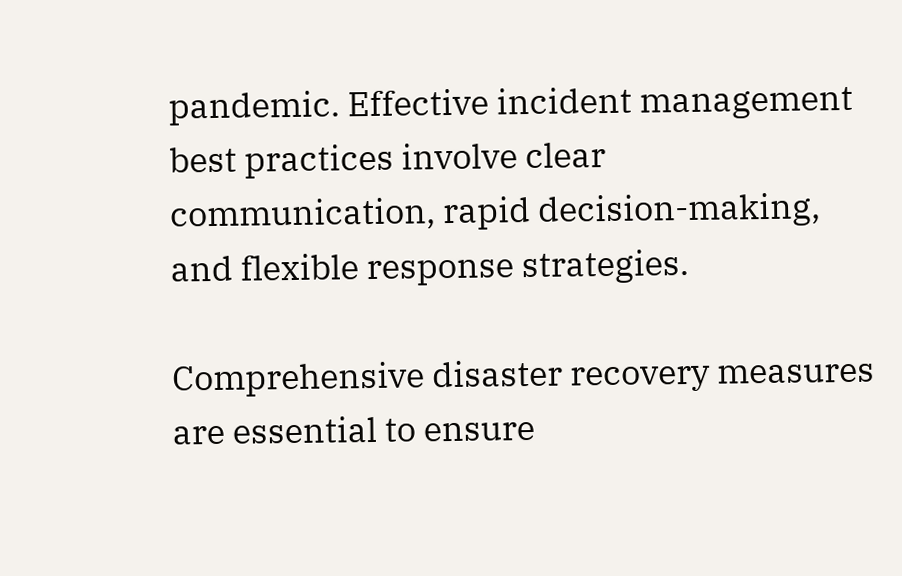pandemic. Effective incident management best practices involve clear communication, rapid decision-making, and flexible response strategies.

Comprehensive disaster recovery measures are essential to ensure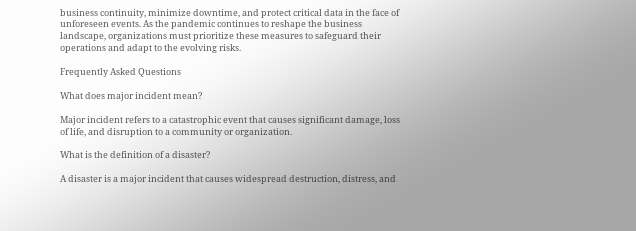business continuity, minimize downtime, and protect critical data in the face of unforeseen events. As the pandemic continues to reshape the business landscape, organizations must prioritize these measures to safeguard their operations and adapt to the evolving risks.

Frequently Asked Questions

What does major incident mean?

Major incident refers to a catastrophic event that causes significant damage, loss of life, and disruption to a community or organization.

What is the definition of a disaster?

A disaster is a major incident that causes widespread destruction, distress, and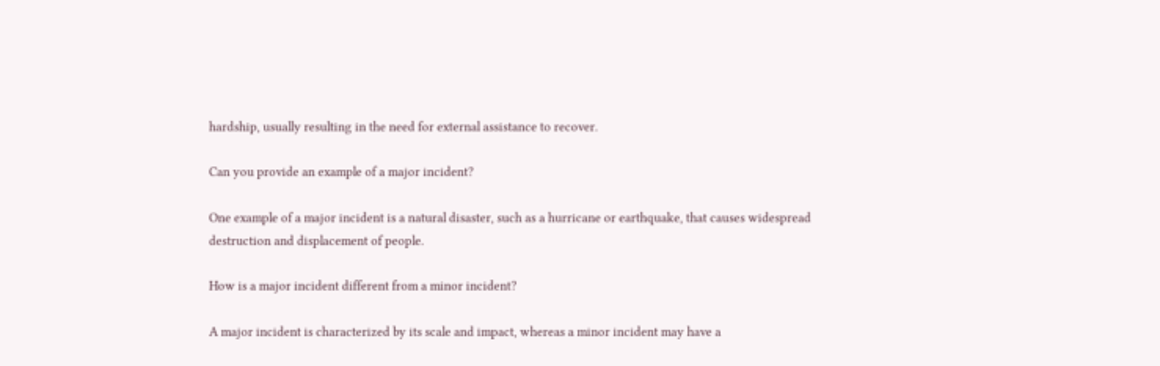hardship, usually resulting in the need for external assistance to recover.

Can you provide an example of a major incident?

One example of a major incident is a natural disaster, such as a hurricane or earthquake, that causes widespread destruction and displacement of people.

How is a major incident different from a minor incident?

A major incident is characterized by its scale and impact, whereas a minor incident may have a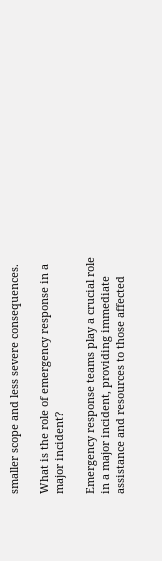smaller scope and less severe consequences.

What is the role of emergency response in a major incident?

Emergency response teams play a crucial role in a major incident, providing immediate assistance and resources to those affected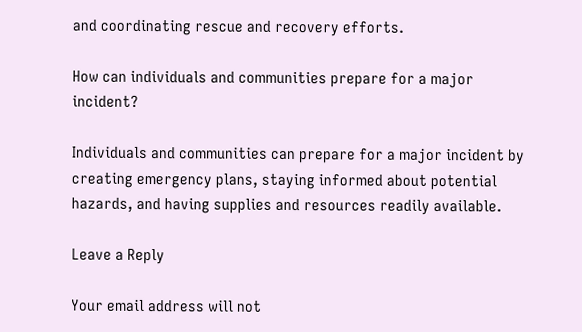and coordinating rescue and recovery efforts.

How can individuals and communities prepare for a major incident?

Individuals and communities can prepare for a major incident by creating emergency plans, staying informed about potential hazards, and having supplies and resources readily available.

Leave a Reply

Your email address will not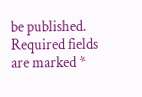be published. Required fields are marked *